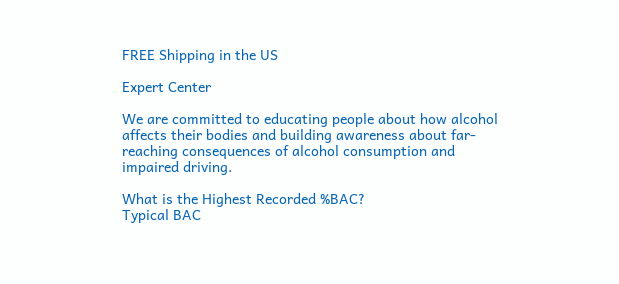FREE Shipping in the US

Expert Center

We are committed to educating people about how alcohol affects their bodies and building awareness about far-reaching consequences of alcohol consumption and impaired driving.

What is the Highest Recorded %BAC?
Typical BAC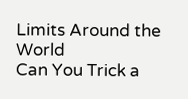Limits Around the World
Can You Trick a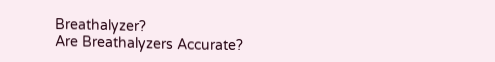Breathalyzer?
Are Breathalyzers Accurate?